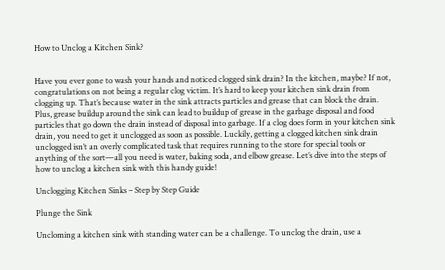How to Unclog a Kitchen Sink?


Have you ever gone to wash your hands and noticed clogged sink drain? In the kitchen, maybe? If not, congratulations on not being a regular clog victim. It’s hard to keep your kitchen sink drain from clogging up. That’s because water in the sink attracts particles and grease that can block the drain. Plus, grease buildup around the sink can lead to buildup of grease in the garbage disposal and food particles that go down the drain instead of disposal into garbage. If a clog does form in your kitchen sink drain, you need to get it unclogged as soon as possible. Luckily, getting a clogged kitchen sink drain unclogged isn’t an overly complicated task that requires running to the store for special tools or anything of the sort—all you need is water, baking soda, and elbow grease. Let’s dive into the steps of how to unclog a kitchen sink with this handy guide!

Unclogging Kitchen Sinks – Step by Step Guide

Plunge the Sink

Uncloming a kitchen sink with standing water can be a challenge. To unclog the drain, use a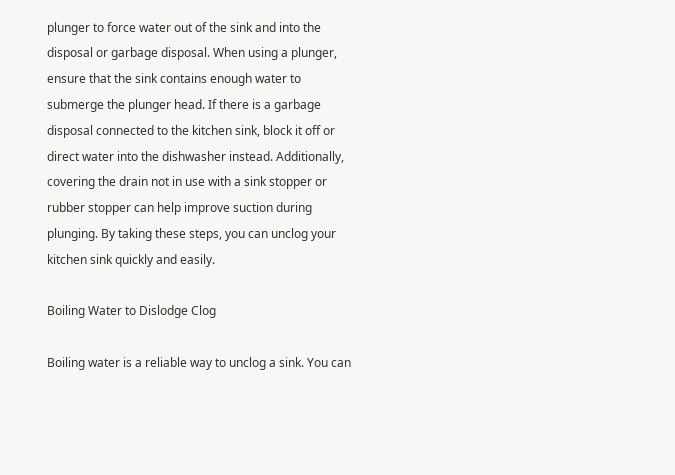plunger to force water out of the sink and into the disposal or garbage disposal. When using a plunger, ensure that the sink contains enough water to submerge the plunger head. If there is a garbage disposal connected to the kitchen sink, block it off or direct water into the dishwasher instead. Additionally, covering the drain not in use with a sink stopper or rubber stopper can help improve suction during plunging. By taking these steps, you can unclog your kitchen sink quickly and easily.

Boiling Water to Dislodge Clog

Boiling water is a reliable way to unclog a sink. You can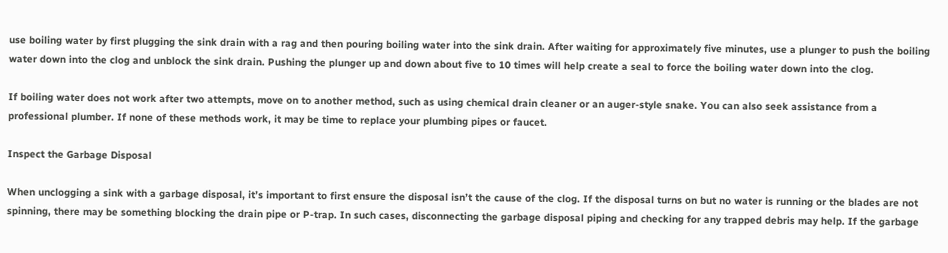use boiling water by first plugging the sink drain with a rag and then pouring boiling water into the sink drain. After waiting for approximately five minutes, use a plunger to push the boiling water down into the clog and unblock the sink drain. Pushing the plunger up and down about five to 10 times will help create a seal to force the boiling water down into the clog.

If boiling water does not work after two attempts, move on to another method, such as using chemical drain cleaner or an auger-style snake. You can also seek assistance from a professional plumber. If none of these methods work, it may be time to replace your plumbing pipes or faucet.

Inspect the Garbage Disposal

When unclogging a sink with a garbage disposal, it’s important to first ensure the disposal isn’t the cause of the clog. If the disposal turns on but no water is running or the blades are not spinning, there may be something blocking the drain pipe or P-trap. In such cases, disconnecting the garbage disposal piping and checking for any trapped debris may help. If the garbage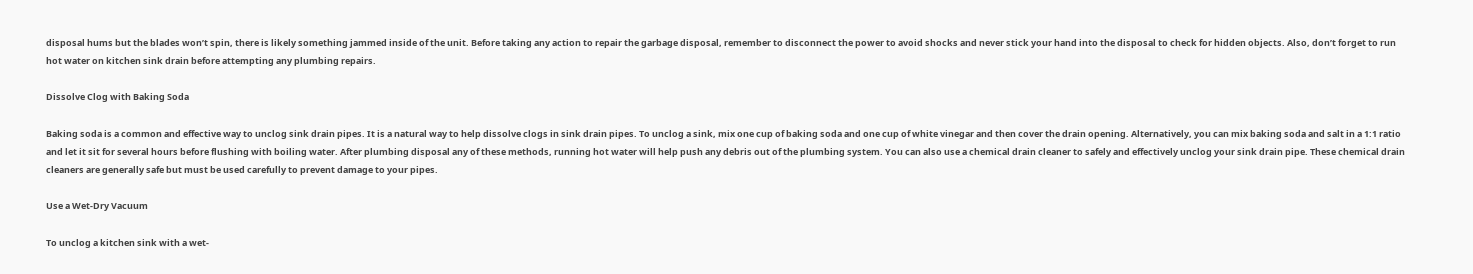disposal hums but the blades won’t spin, there is likely something jammed inside of the unit. Before taking any action to repair the garbage disposal, remember to disconnect the power to avoid shocks and never stick your hand into the disposal to check for hidden objects. Also, don’t forget to run hot water on kitchen sink drain before attempting any plumbing repairs.

Dissolve Clog with Baking Soda

Baking soda is a common and effective way to unclog sink drain pipes. It is a natural way to help dissolve clogs in sink drain pipes. To unclog a sink, mix one cup of baking soda and one cup of white vinegar and then cover the drain opening. Alternatively, you can mix baking soda and salt in a 1:1 ratio and let it sit for several hours before flushing with boiling water. After plumbing disposal any of these methods, running hot water will help push any debris out of the plumbing system. You can also use a chemical drain cleaner to safely and effectively unclog your sink drain pipe. These chemical drain cleaners are generally safe but must be used carefully to prevent damage to your pipes.

Use a Wet-Dry Vacuum

To unclog a kitchen sink with a wet-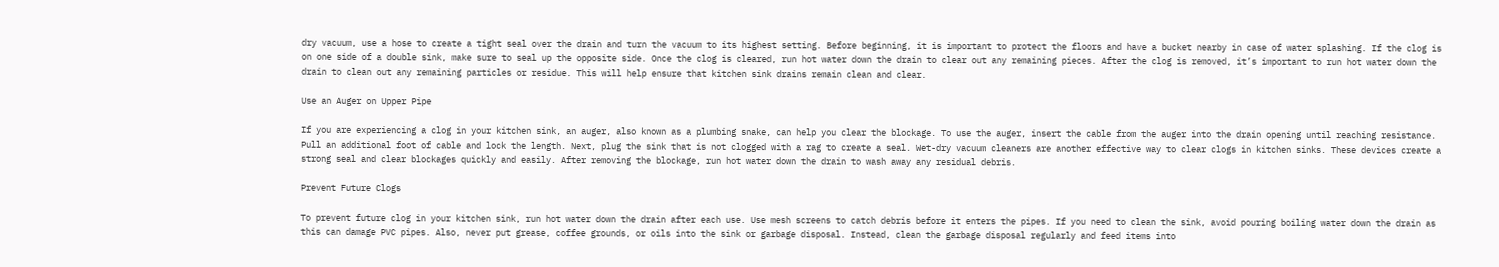dry vacuum, use a hose to create a tight seal over the drain and turn the vacuum to its highest setting. Before beginning, it is important to protect the floors and have a bucket nearby in case of water splashing. If the clog is on one side of a double sink, make sure to seal up the opposite side. Once the clog is cleared, run hot water down the drain to clear out any remaining pieces. After the clog is removed, it’s important to run hot water down the drain to clean out any remaining particles or residue. This will help ensure that kitchen sink drains remain clean and clear.

Use an Auger on Upper Pipe

If you are experiencing a clog in your kitchen sink, an auger, also known as a plumbing snake, can help you clear the blockage. To use the auger, insert the cable from the auger into the drain opening until reaching resistance. Pull an additional foot of cable and lock the length. Next, plug the sink that is not clogged with a rag to create a seal. Wet-dry vacuum cleaners are another effective way to clear clogs in kitchen sinks. These devices create a strong seal and clear blockages quickly and easily. After removing the blockage, run hot water down the drain to wash away any residual debris.

Prevent Future Clogs

To prevent future clog in your kitchen sink, run hot water down the drain after each use. Use mesh screens to catch debris before it enters the pipes. If you need to clean the sink, avoid pouring boiling water down the drain as this can damage PVC pipes. Also, never put grease, coffee grounds, or oils into the sink or garbage disposal. Instead, clean the garbage disposal regularly and feed items into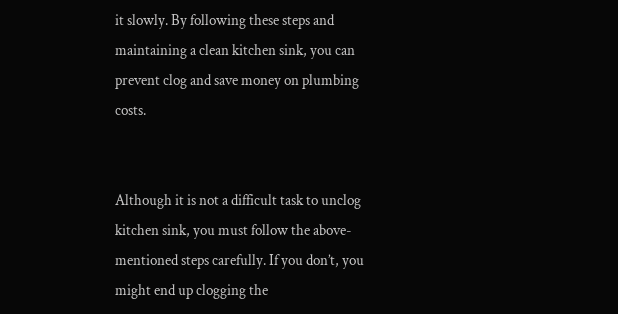it slowly. By following these steps and maintaining a clean kitchen sink, you can prevent clog and save money on plumbing costs.


Although it is not a difficult task to unclog kitchen sink, you must follow the above-mentioned steps carefully. If you don’t, you might end up clogging the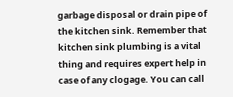garbage disposal or drain pipe of the kitchen sink. Remember that kitchen sink plumbing is a vital thing and requires expert help in case of any clogage. You can call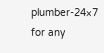plumber-24×7 for any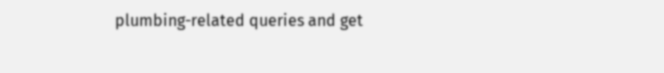plumbing-related queries and get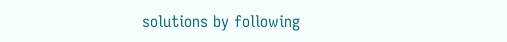solutions by following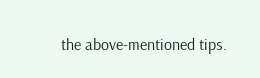the above-mentioned tips.